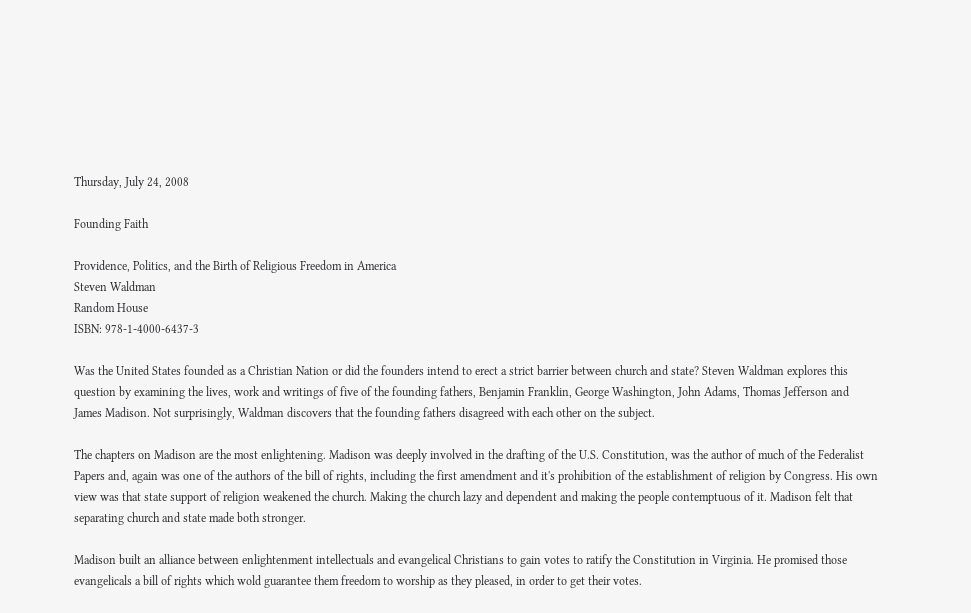Thursday, July 24, 2008

Founding Faith

Providence, Politics, and the Birth of Religious Freedom in America
Steven Waldman
Random House
ISBN: 978-1-4000-6437-3

Was the United States founded as a Christian Nation or did the founders intend to erect a strict barrier between church and state? Steven Waldman explores this question by examining the lives, work and writings of five of the founding fathers, Benjamin Franklin, George Washington, John Adams, Thomas Jefferson and James Madison. Not surprisingly, Waldman discovers that the founding fathers disagreed with each other on the subject.

The chapters on Madison are the most enlightening. Madison was deeply involved in the drafting of the U.S. Constitution, was the author of much of the Federalist Papers and, again was one of the authors of the bill of rights, including the first amendment and it's prohibition of the establishment of religion by Congress. His own view was that state support of religion weakened the church. Making the church lazy and dependent and making the people contemptuous of it. Madison felt that separating church and state made both stronger.

Madison built an alliance between enlightenment intellectuals and evangelical Christians to gain votes to ratify the Constitution in Virginia. He promised those evangelicals a bill of rights which wold guarantee them freedom to worship as they pleased, in order to get their votes.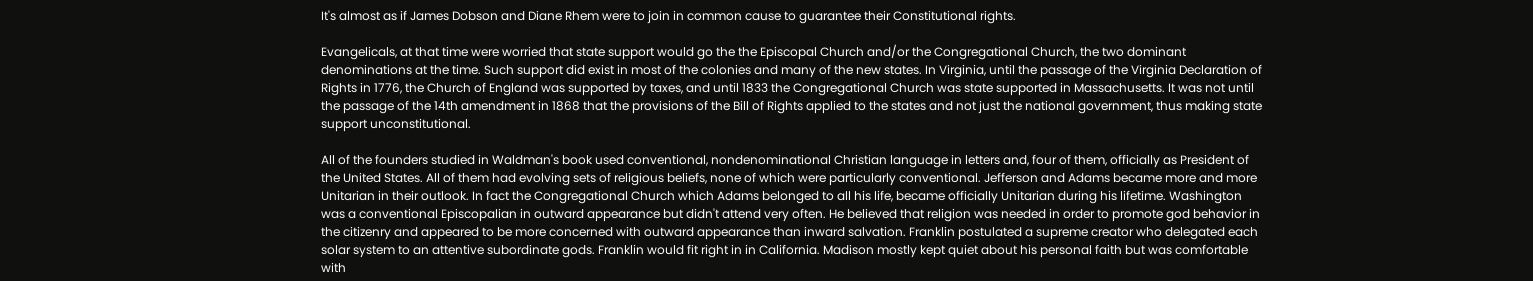It's almost as if James Dobson and Diane Rhem were to join in common cause to guarantee their Constitutional rights.

Evangelicals, at that time were worried that state support would go the the Episcopal Church and/or the Congregational Church, the two dominant denominations at the time. Such support did exist in most of the colonies and many of the new states. In Virginia, until the passage of the Virginia Declaration of Rights in 1776, the Church of England was supported by taxes, and until 1833 the Congregational Church was state supported in Massachusetts. It was not until the passage of the 14th amendment in 1868 that the provisions of the Bill of Rights applied to the states and not just the national government, thus making state support unconstitutional.

All of the founders studied in Waldman's book used conventional, nondenominational Christian language in letters and, four of them, officially as President of the United States. All of them had evolving sets of religious beliefs, none of which were particularly conventional. Jefferson and Adams became more and more Unitarian in their outlook. In fact the Congregational Church which Adams belonged to all his life, became officially Unitarian during his lifetime. Washington was a conventional Episcopalian in outward appearance but didn't attend very often. He believed that religion was needed in order to promote god behavior in the citizenry and appeared to be more concerned with outward appearance than inward salvation. Franklin postulated a supreme creator who delegated each solar system to an attentive subordinate gods. Franklin would fit right in in California. Madison mostly kept quiet about his personal faith but was comfortable with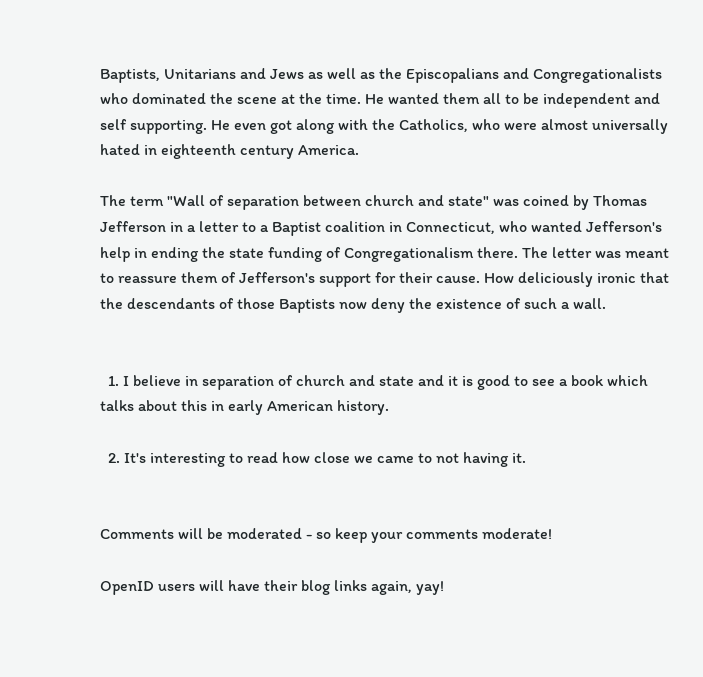Baptists, Unitarians and Jews as well as the Episcopalians and Congregationalists who dominated the scene at the time. He wanted them all to be independent and self supporting. He even got along with the Catholics, who were almost universally hated in eighteenth century America.

The term "Wall of separation between church and state" was coined by Thomas Jefferson in a letter to a Baptist coalition in Connecticut, who wanted Jefferson's help in ending the state funding of Congregationalism there. The letter was meant to reassure them of Jefferson's support for their cause. How deliciously ironic that the descendants of those Baptists now deny the existence of such a wall.


  1. I believe in separation of church and state and it is good to see a book which talks about this in early American history.

  2. It's interesting to read how close we came to not having it.


Comments will be moderated - so keep your comments moderate!

OpenID users will have their blog links again, yay!